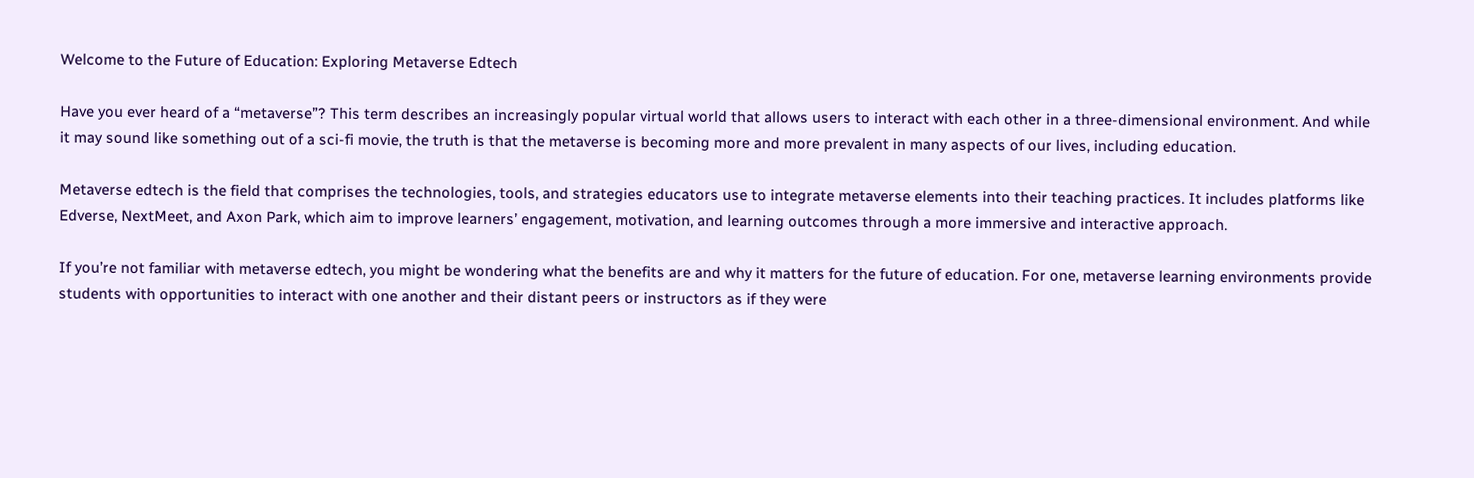Welcome to the Future of Education: Exploring Metaverse Edtech

Have you ever heard of a “metaverse”? This term describes an increasingly popular virtual world that allows users to interact with each other in a three-dimensional environment. And while it may sound like something out of a sci-fi movie, the truth is that the metaverse is becoming more and more prevalent in many aspects of our lives, including education.

Metaverse edtech is the field that comprises the technologies, tools, and strategies educators use to integrate metaverse elements into their teaching practices. It includes platforms like Edverse, NextMeet, and Axon Park, which aim to improve learners’ engagement, motivation, and learning outcomes through a more immersive and interactive approach.

If you’re not familiar with metaverse edtech, you might be wondering what the benefits are and why it matters for the future of education. For one, metaverse learning environments provide students with opportunities to interact with one another and their distant peers or instructors as if they were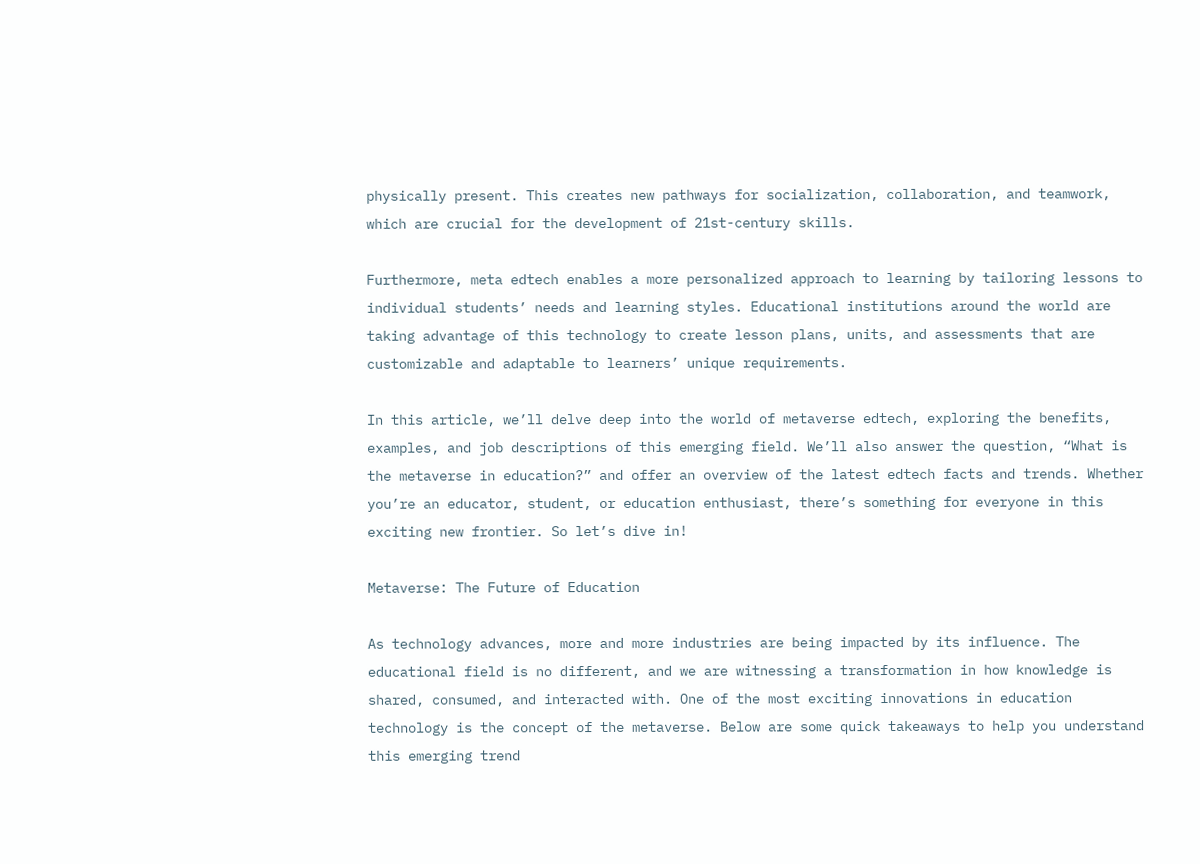physically present. This creates new pathways for socialization, collaboration, and teamwork, which are crucial for the development of 21st-century skills.

Furthermore, meta edtech enables a more personalized approach to learning by tailoring lessons to individual students’ needs and learning styles. Educational institutions around the world are taking advantage of this technology to create lesson plans, units, and assessments that are customizable and adaptable to learners’ unique requirements.

In this article, we’ll delve deep into the world of metaverse edtech, exploring the benefits, examples, and job descriptions of this emerging field. We’ll also answer the question, “What is the metaverse in education?” and offer an overview of the latest edtech facts and trends. Whether you’re an educator, student, or education enthusiast, there’s something for everyone in this exciting new frontier. So let’s dive in!

Metaverse: The Future of Education

As technology advances, more and more industries are being impacted by its influence. The educational field is no different, and we are witnessing a transformation in how knowledge is shared, consumed, and interacted with. One of the most exciting innovations in education technology is the concept of the metaverse. Below are some quick takeaways to help you understand this emerging trend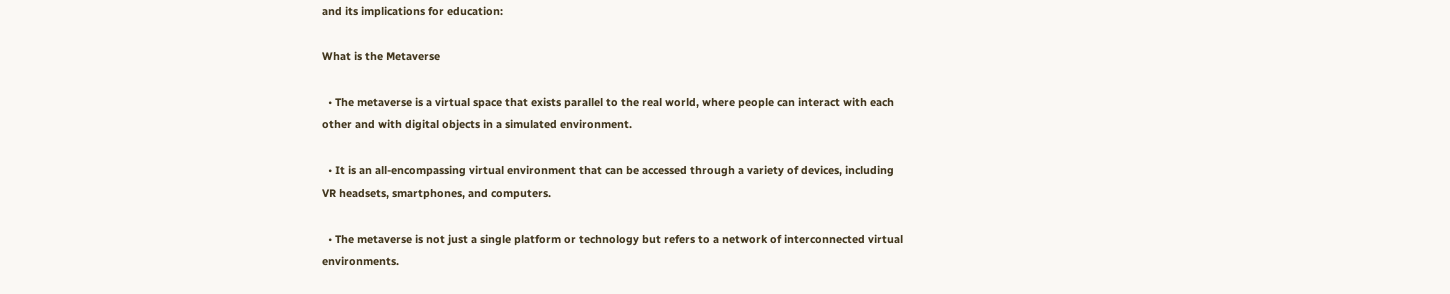and its implications for education:

What is the Metaverse

  • The metaverse is a virtual space that exists parallel to the real world, where people can interact with each other and with digital objects in a simulated environment.

  • It is an all-encompassing virtual environment that can be accessed through a variety of devices, including VR headsets, smartphones, and computers.

  • The metaverse is not just a single platform or technology but refers to a network of interconnected virtual environments.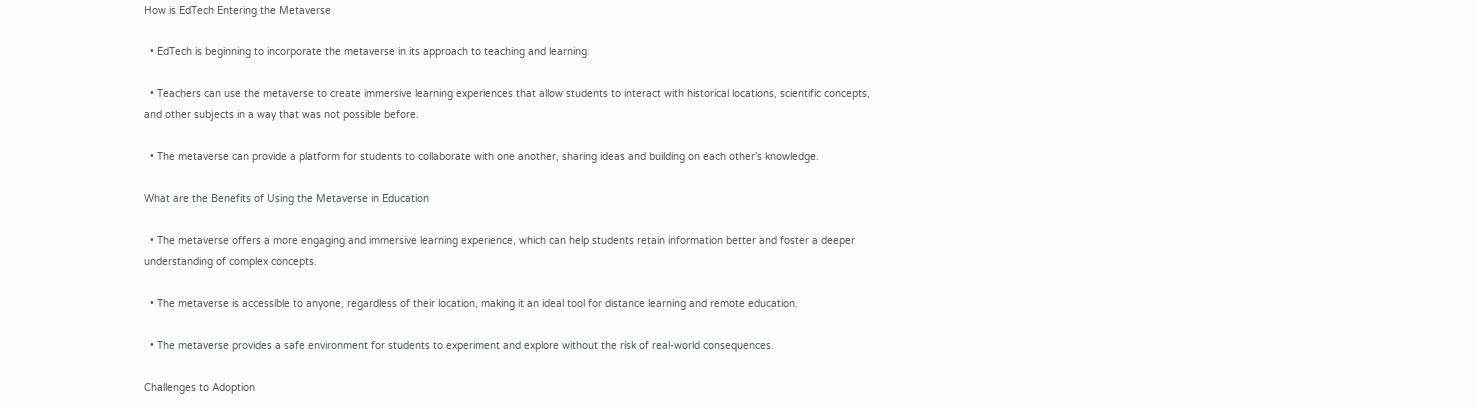How is EdTech Entering the Metaverse

  • EdTech is beginning to incorporate the metaverse in its approach to teaching and learning.

  • Teachers can use the metaverse to create immersive learning experiences that allow students to interact with historical locations, scientific concepts, and other subjects in a way that was not possible before.

  • The metaverse can provide a platform for students to collaborate with one another, sharing ideas and building on each other’s knowledge.

What are the Benefits of Using the Metaverse in Education

  • The metaverse offers a more engaging and immersive learning experience, which can help students retain information better and foster a deeper understanding of complex concepts.

  • The metaverse is accessible to anyone, regardless of their location, making it an ideal tool for distance learning and remote education.

  • The metaverse provides a safe environment for students to experiment and explore without the risk of real-world consequences.

Challenges to Adoption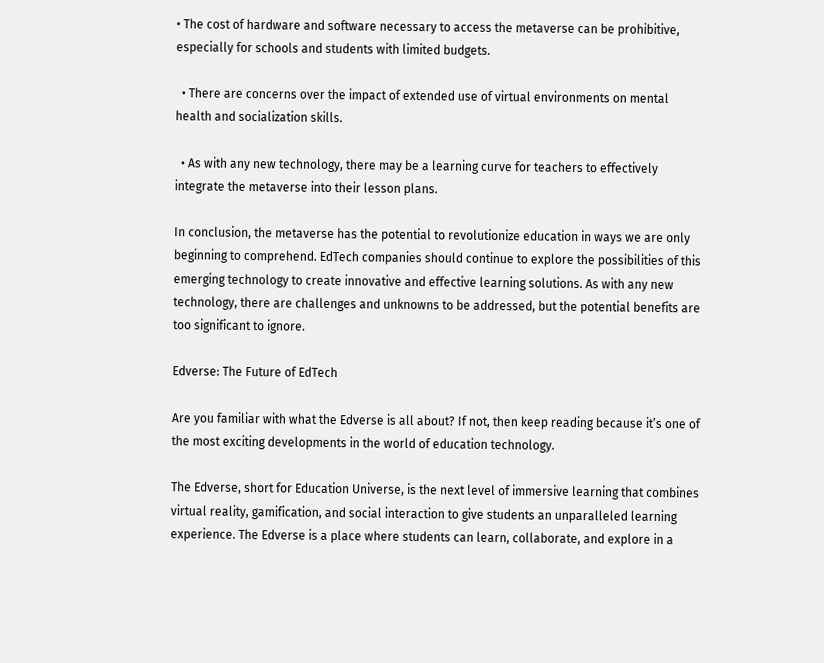• The cost of hardware and software necessary to access the metaverse can be prohibitive, especially for schools and students with limited budgets.

  • There are concerns over the impact of extended use of virtual environments on mental health and socialization skills.

  • As with any new technology, there may be a learning curve for teachers to effectively integrate the metaverse into their lesson plans.

In conclusion, the metaverse has the potential to revolutionize education in ways we are only beginning to comprehend. EdTech companies should continue to explore the possibilities of this emerging technology to create innovative and effective learning solutions. As with any new technology, there are challenges and unknowns to be addressed, but the potential benefits are too significant to ignore.

Edverse: The Future of EdTech

Are you familiar with what the Edverse is all about? If not, then keep reading because it’s one of the most exciting developments in the world of education technology.

The Edverse, short for Education Universe, is the next level of immersive learning that combines virtual reality, gamification, and social interaction to give students an unparalleled learning experience. The Edverse is a place where students can learn, collaborate, and explore in a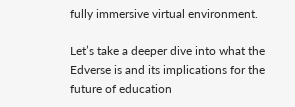fully immersive virtual environment.

Let’s take a deeper dive into what the Edverse is and its implications for the future of education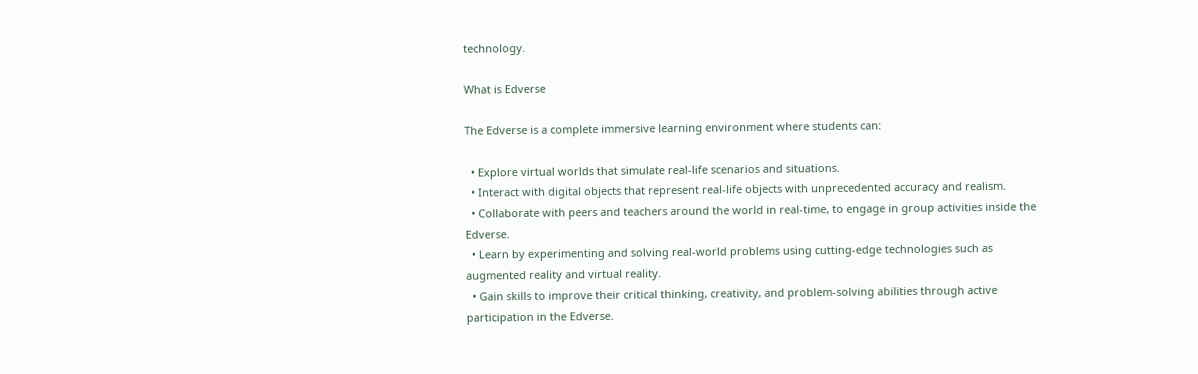technology.

What is Edverse

The Edverse is a complete immersive learning environment where students can:

  • Explore virtual worlds that simulate real-life scenarios and situations.
  • Interact with digital objects that represent real-life objects with unprecedented accuracy and realism.
  • Collaborate with peers and teachers around the world in real-time, to engage in group activities inside the Edverse.
  • Learn by experimenting and solving real-world problems using cutting-edge technologies such as augmented reality and virtual reality.
  • Gain skills to improve their critical thinking, creativity, and problem-solving abilities through active participation in the Edverse.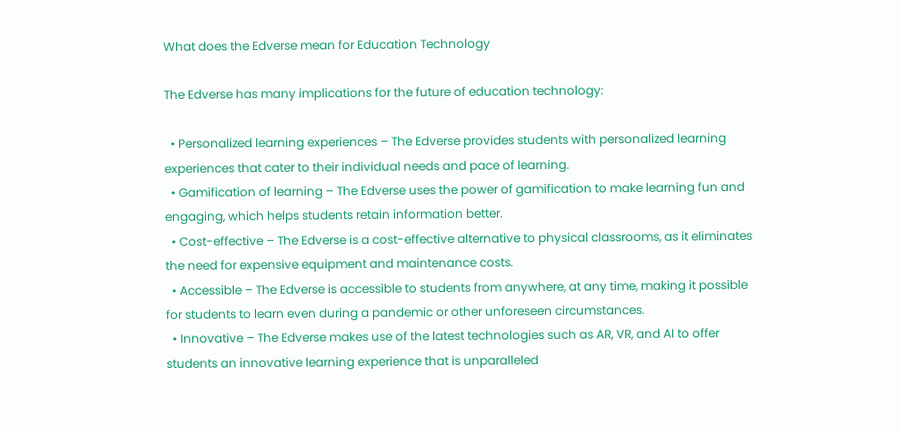What does the Edverse mean for Education Technology

The Edverse has many implications for the future of education technology:

  • Personalized learning experiences – The Edverse provides students with personalized learning experiences that cater to their individual needs and pace of learning.
  • Gamification of learning – The Edverse uses the power of gamification to make learning fun and engaging, which helps students retain information better.
  • Cost-effective – The Edverse is a cost-effective alternative to physical classrooms, as it eliminates the need for expensive equipment and maintenance costs.
  • Accessible – The Edverse is accessible to students from anywhere, at any time, making it possible for students to learn even during a pandemic or other unforeseen circumstances.
  • Innovative – The Edverse makes use of the latest technologies such as AR, VR, and AI to offer students an innovative learning experience that is unparalleled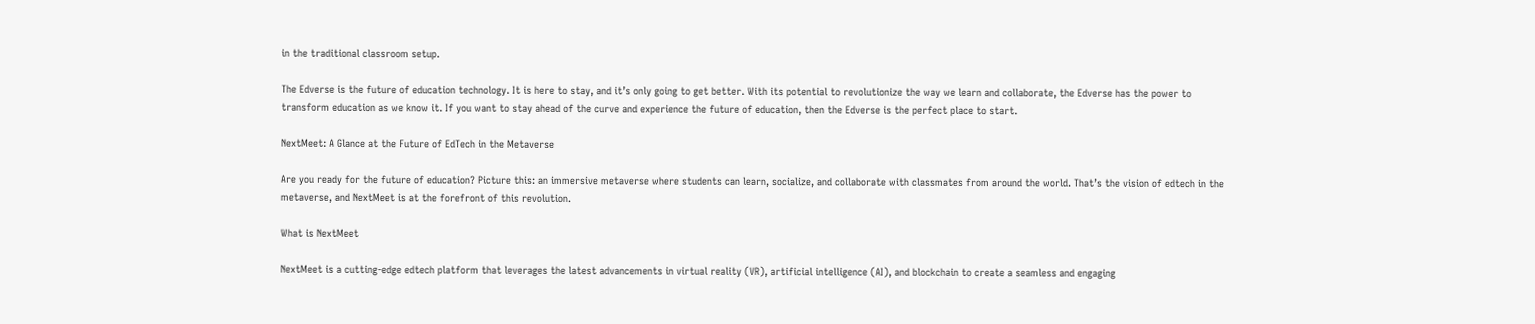in the traditional classroom setup.

The Edverse is the future of education technology. It is here to stay, and it’s only going to get better. With its potential to revolutionize the way we learn and collaborate, the Edverse has the power to transform education as we know it. If you want to stay ahead of the curve and experience the future of education, then the Edverse is the perfect place to start.

NextMeet: A Glance at the Future of EdTech in the Metaverse

Are you ready for the future of education? Picture this: an immersive metaverse where students can learn, socialize, and collaborate with classmates from around the world. That’s the vision of edtech in the metaverse, and NextMeet is at the forefront of this revolution.

What is NextMeet

NextMeet is a cutting-edge edtech platform that leverages the latest advancements in virtual reality (VR), artificial intelligence (AI), and blockchain to create a seamless and engaging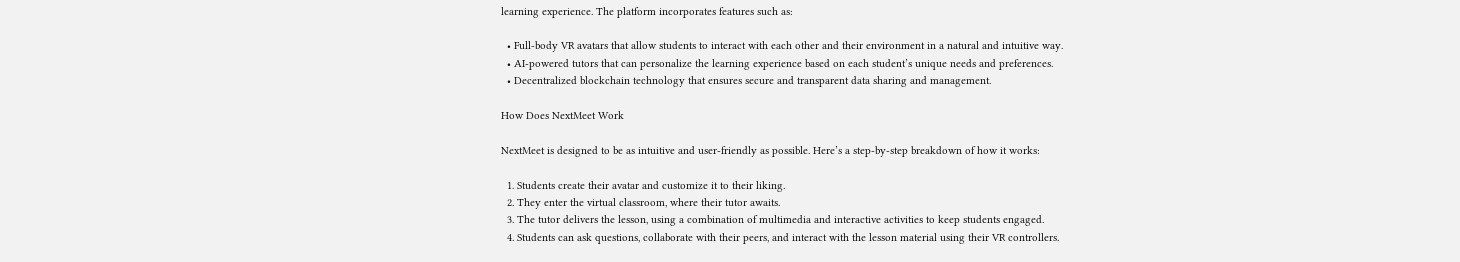learning experience. The platform incorporates features such as:

  • Full-body VR avatars that allow students to interact with each other and their environment in a natural and intuitive way.
  • AI-powered tutors that can personalize the learning experience based on each student’s unique needs and preferences.
  • Decentralized blockchain technology that ensures secure and transparent data sharing and management.

How Does NextMeet Work

NextMeet is designed to be as intuitive and user-friendly as possible. Here’s a step-by-step breakdown of how it works:

  1. Students create their avatar and customize it to their liking.
  2. They enter the virtual classroom, where their tutor awaits.
  3. The tutor delivers the lesson, using a combination of multimedia and interactive activities to keep students engaged.
  4. Students can ask questions, collaborate with their peers, and interact with the lesson material using their VR controllers.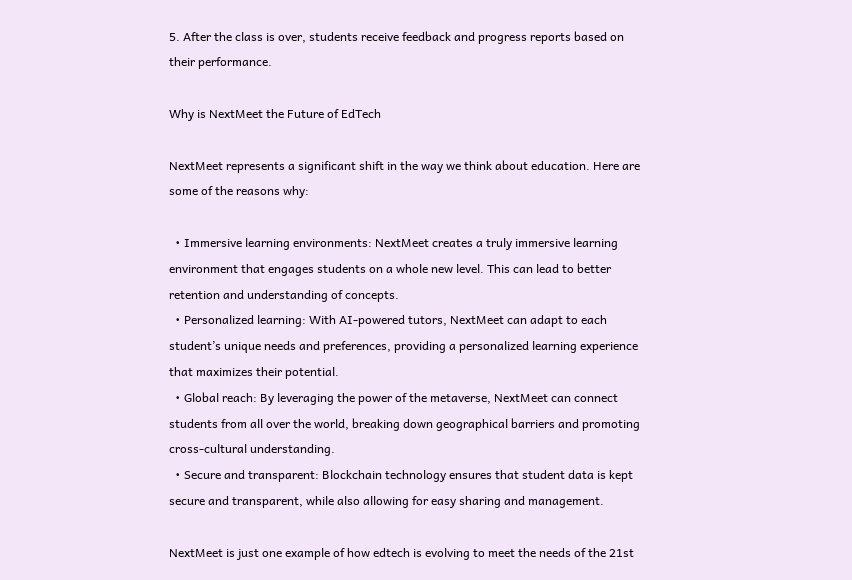5. After the class is over, students receive feedback and progress reports based on their performance.

Why is NextMeet the Future of EdTech

NextMeet represents a significant shift in the way we think about education. Here are some of the reasons why:

  • Immersive learning environments: NextMeet creates a truly immersive learning environment that engages students on a whole new level. This can lead to better retention and understanding of concepts.
  • Personalized learning: With AI-powered tutors, NextMeet can adapt to each student’s unique needs and preferences, providing a personalized learning experience that maximizes their potential.
  • Global reach: By leveraging the power of the metaverse, NextMeet can connect students from all over the world, breaking down geographical barriers and promoting cross-cultural understanding.
  • Secure and transparent: Blockchain technology ensures that student data is kept secure and transparent, while also allowing for easy sharing and management.

NextMeet is just one example of how edtech is evolving to meet the needs of the 21st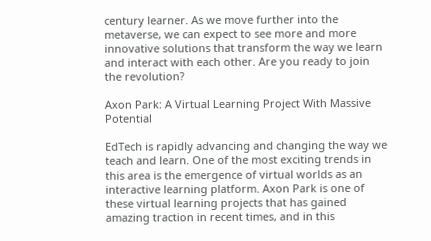century learner. As we move further into the metaverse, we can expect to see more and more innovative solutions that transform the way we learn and interact with each other. Are you ready to join the revolution?

Axon Park: A Virtual Learning Project With Massive Potential

EdTech is rapidly advancing and changing the way we teach and learn. One of the most exciting trends in this area is the emergence of virtual worlds as an interactive learning platform. Axon Park is one of these virtual learning projects that has gained amazing traction in recent times, and in this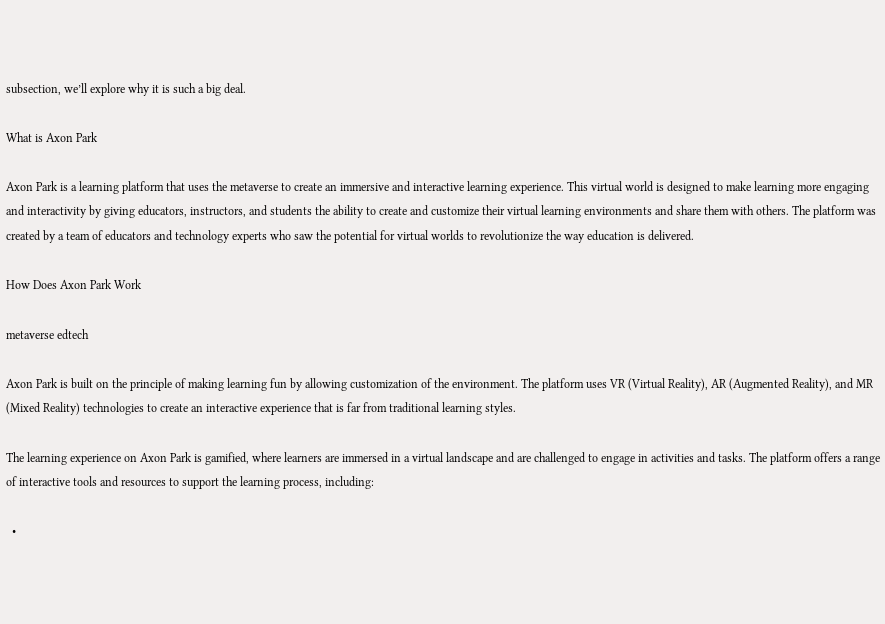subsection, we’ll explore why it is such a big deal.

What is Axon Park

Axon Park is a learning platform that uses the metaverse to create an immersive and interactive learning experience. This virtual world is designed to make learning more engaging and interactivity by giving educators, instructors, and students the ability to create and customize their virtual learning environments and share them with others. The platform was created by a team of educators and technology experts who saw the potential for virtual worlds to revolutionize the way education is delivered.

How Does Axon Park Work

metaverse edtech

Axon Park is built on the principle of making learning fun by allowing customization of the environment. The platform uses VR (Virtual Reality), AR (Augmented Reality), and MR (Mixed Reality) technologies to create an interactive experience that is far from traditional learning styles.

The learning experience on Axon Park is gamified, where learners are immersed in a virtual landscape and are challenged to engage in activities and tasks. The platform offers a range of interactive tools and resources to support the learning process, including:

  •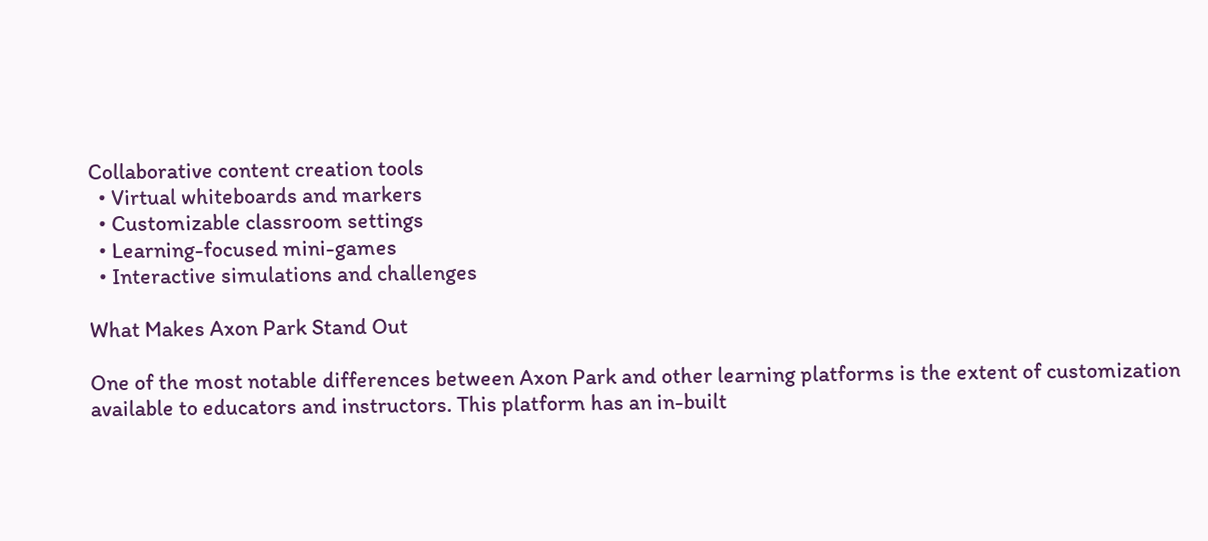Collaborative content creation tools
  • Virtual whiteboards and markers
  • Customizable classroom settings
  • Learning-focused mini-games
  • Interactive simulations and challenges

What Makes Axon Park Stand Out

One of the most notable differences between Axon Park and other learning platforms is the extent of customization available to educators and instructors. This platform has an in-built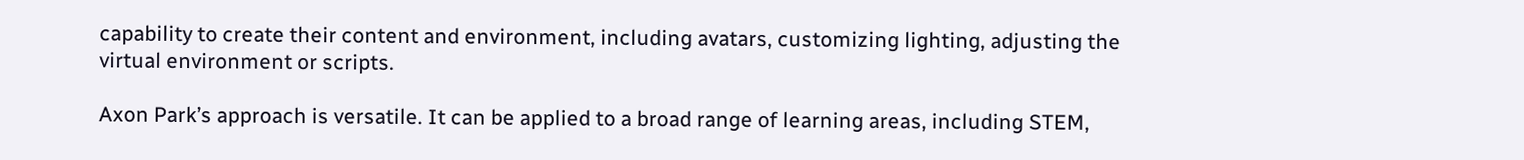capability to create their content and environment, including avatars, customizing lighting, adjusting the virtual environment or scripts.

Axon Park’s approach is versatile. It can be applied to a broad range of learning areas, including STEM,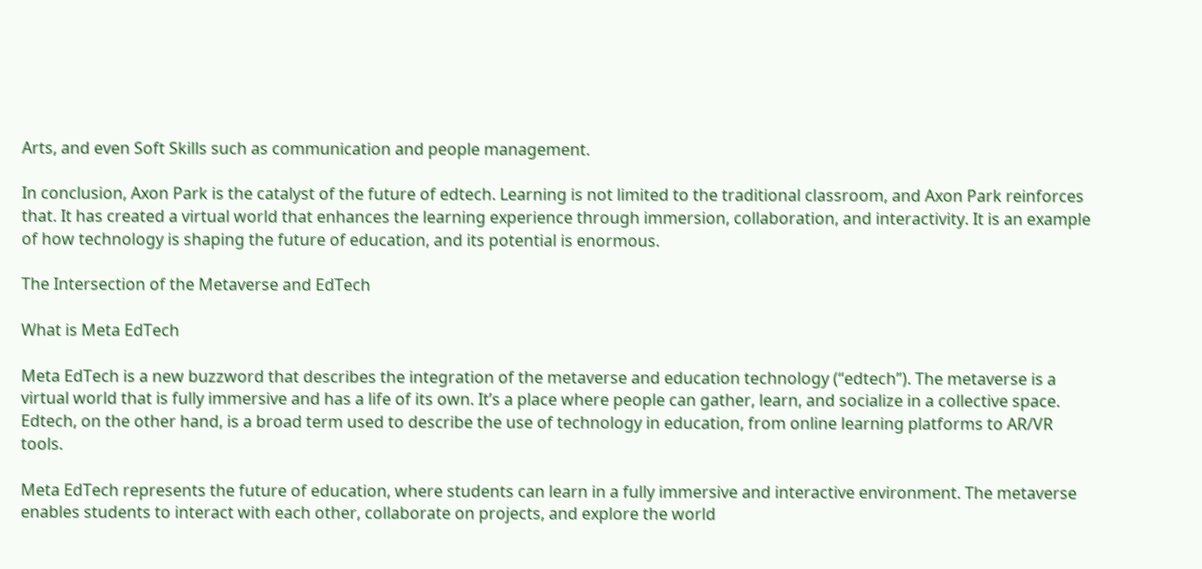Arts, and even Soft Skills such as communication and people management.

In conclusion, Axon Park is the catalyst of the future of edtech. Learning is not limited to the traditional classroom, and Axon Park reinforces that. It has created a virtual world that enhances the learning experience through immersion, collaboration, and interactivity. It is an example of how technology is shaping the future of education, and its potential is enormous.

The Intersection of the Metaverse and EdTech

What is Meta EdTech

Meta EdTech is a new buzzword that describes the integration of the metaverse and education technology (“edtech”). The metaverse is a virtual world that is fully immersive and has a life of its own. It’s a place where people can gather, learn, and socialize in a collective space. Edtech, on the other hand, is a broad term used to describe the use of technology in education, from online learning platforms to AR/VR tools.

Meta EdTech represents the future of education, where students can learn in a fully immersive and interactive environment. The metaverse enables students to interact with each other, collaborate on projects, and explore the world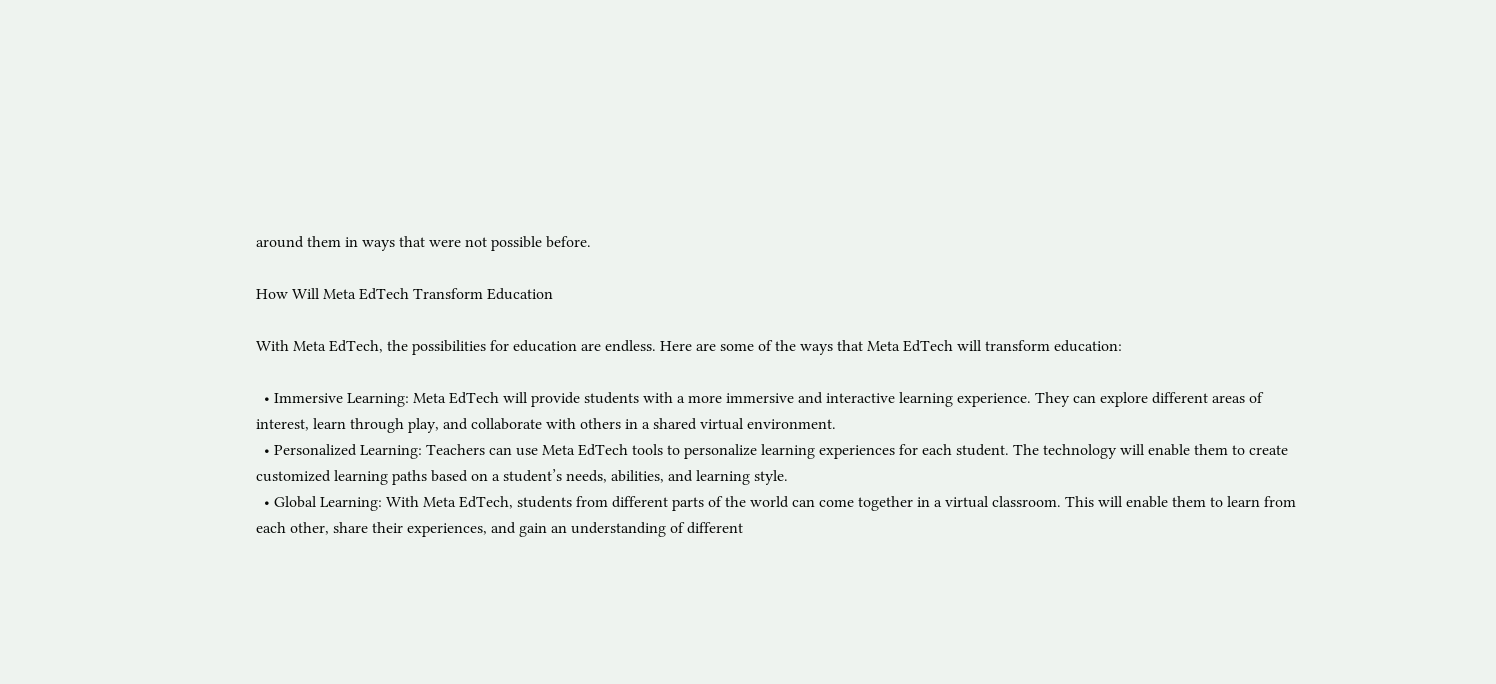around them in ways that were not possible before.

How Will Meta EdTech Transform Education

With Meta EdTech, the possibilities for education are endless. Here are some of the ways that Meta EdTech will transform education:

  • Immersive Learning: Meta EdTech will provide students with a more immersive and interactive learning experience. They can explore different areas of interest, learn through play, and collaborate with others in a shared virtual environment.
  • Personalized Learning: Teachers can use Meta EdTech tools to personalize learning experiences for each student. The technology will enable them to create customized learning paths based on a student’s needs, abilities, and learning style.
  • Global Learning: With Meta EdTech, students from different parts of the world can come together in a virtual classroom. This will enable them to learn from each other, share their experiences, and gain an understanding of different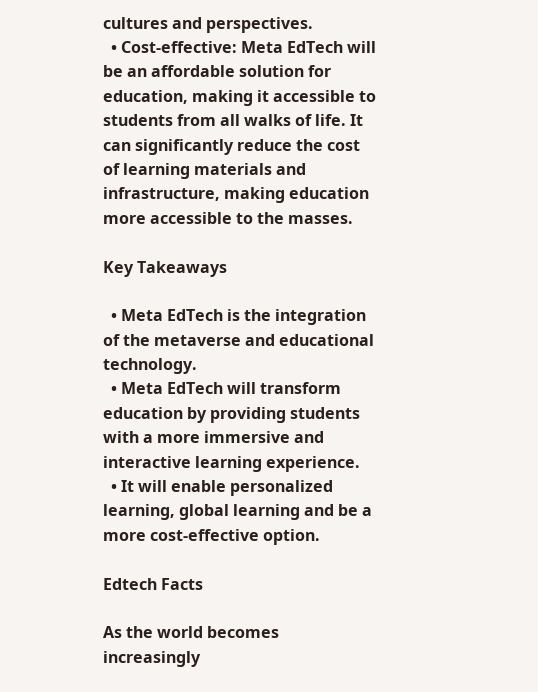cultures and perspectives.
  • Cost-effective: Meta EdTech will be an affordable solution for education, making it accessible to students from all walks of life. It can significantly reduce the cost of learning materials and infrastructure, making education more accessible to the masses.

Key Takeaways

  • Meta EdTech is the integration of the metaverse and educational technology.
  • Meta EdTech will transform education by providing students with a more immersive and interactive learning experience.
  • It will enable personalized learning, global learning and be a more cost-effective option.

Edtech Facts

As the world becomes increasingly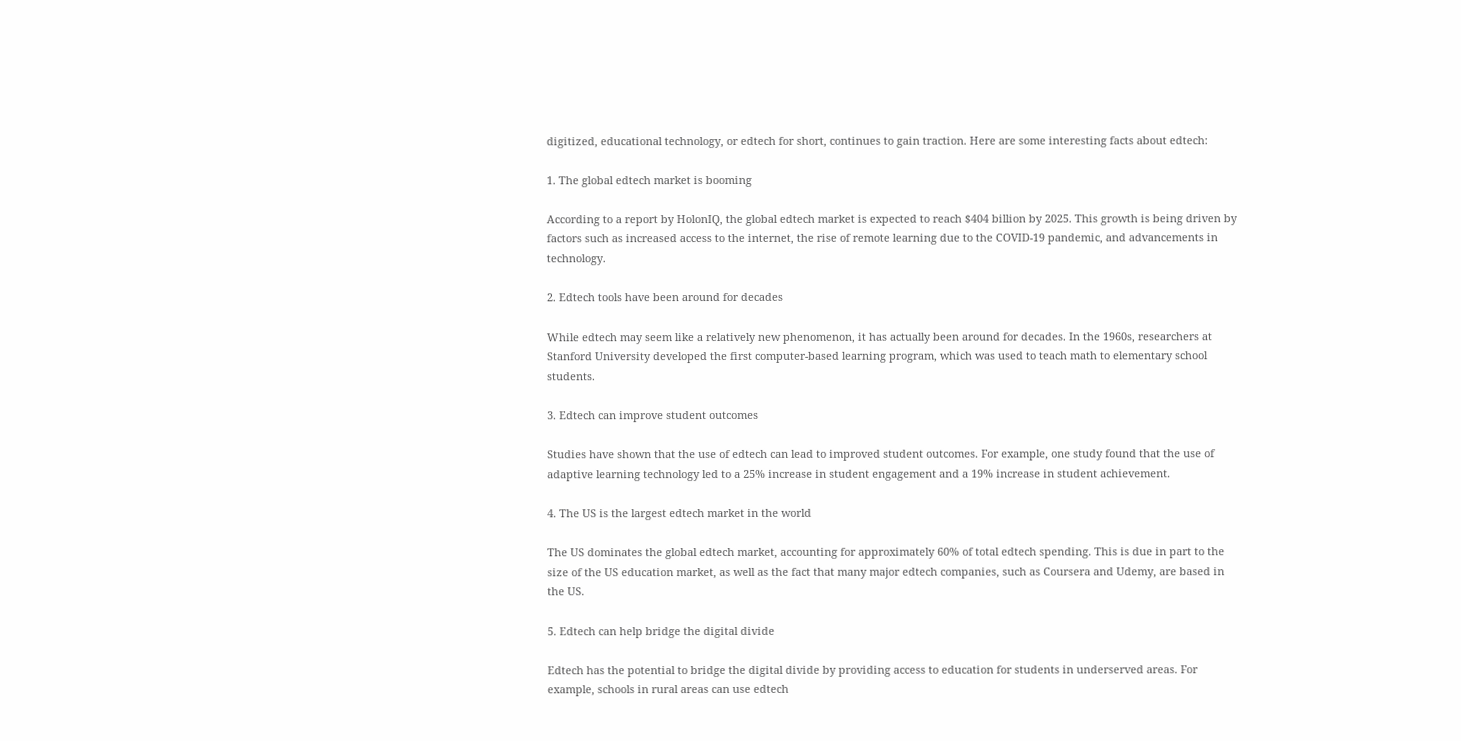digitized, educational technology, or edtech for short, continues to gain traction. Here are some interesting facts about edtech:

1. The global edtech market is booming

According to a report by HolonIQ, the global edtech market is expected to reach $404 billion by 2025. This growth is being driven by factors such as increased access to the internet, the rise of remote learning due to the COVID-19 pandemic, and advancements in technology.

2. Edtech tools have been around for decades

While edtech may seem like a relatively new phenomenon, it has actually been around for decades. In the 1960s, researchers at Stanford University developed the first computer-based learning program, which was used to teach math to elementary school students.

3. Edtech can improve student outcomes

Studies have shown that the use of edtech can lead to improved student outcomes. For example, one study found that the use of adaptive learning technology led to a 25% increase in student engagement and a 19% increase in student achievement.

4. The US is the largest edtech market in the world

The US dominates the global edtech market, accounting for approximately 60% of total edtech spending. This is due in part to the size of the US education market, as well as the fact that many major edtech companies, such as Coursera and Udemy, are based in the US.

5. Edtech can help bridge the digital divide

Edtech has the potential to bridge the digital divide by providing access to education for students in underserved areas. For example, schools in rural areas can use edtech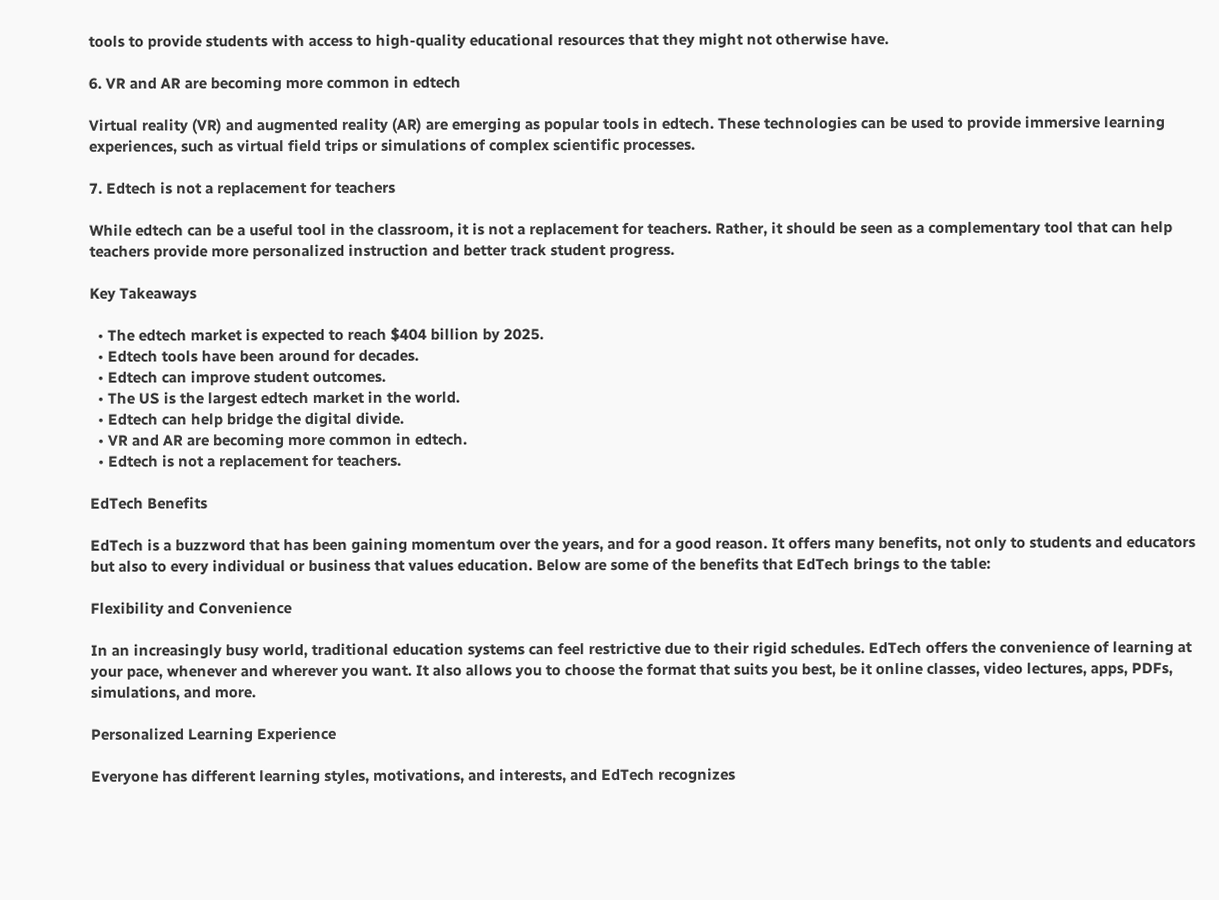tools to provide students with access to high-quality educational resources that they might not otherwise have.

6. VR and AR are becoming more common in edtech

Virtual reality (VR) and augmented reality (AR) are emerging as popular tools in edtech. These technologies can be used to provide immersive learning experiences, such as virtual field trips or simulations of complex scientific processes.

7. Edtech is not a replacement for teachers

While edtech can be a useful tool in the classroom, it is not a replacement for teachers. Rather, it should be seen as a complementary tool that can help teachers provide more personalized instruction and better track student progress.

Key Takeaways

  • The edtech market is expected to reach $404 billion by 2025.
  • Edtech tools have been around for decades.
  • Edtech can improve student outcomes.
  • The US is the largest edtech market in the world.
  • Edtech can help bridge the digital divide.
  • VR and AR are becoming more common in edtech.
  • Edtech is not a replacement for teachers.

EdTech Benefits

EdTech is a buzzword that has been gaining momentum over the years, and for a good reason. It offers many benefits, not only to students and educators but also to every individual or business that values education. Below are some of the benefits that EdTech brings to the table:

Flexibility and Convenience

In an increasingly busy world, traditional education systems can feel restrictive due to their rigid schedules. EdTech offers the convenience of learning at your pace, whenever and wherever you want. It also allows you to choose the format that suits you best, be it online classes, video lectures, apps, PDFs, simulations, and more.

Personalized Learning Experience

Everyone has different learning styles, motivations, and interests, and EdTech recognizes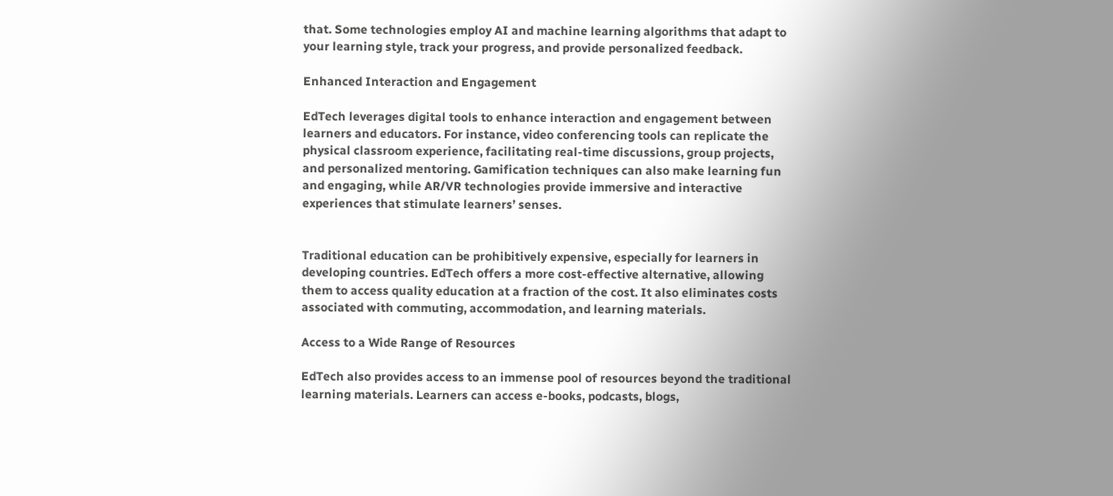that. Some technologies employ AI and machine learning algorithms that adapt to your learning style, track your progress, and provide personalized feedback.

Enhanced Interaction and Engagement

EdTech leverages digital tools to enhance interaction and engagement between learners and educators. For instance, video conferencing tools can replicate the physical classroom experience, facilitating real-time discussions, group projects, and personalized mentoring. Gamification techniques can also make learning fun and engaging, while AR/VR technologies provide immersive and interactive experiences that stimulate learners’ senses.


Traditional education can be prohibitively expensive, especially for learners in developing countries. EdTech offers a more cost-effective alternative, allowing them to access quality education at a fraction of the cost. It also eliminates costs associated with commuting, accommodation, and learning materials.

Access to a Wide Range of Resources

EdTech also provides access to an immense pool of resources beyond the traditional learning materials. Learners can access e-books, podcasts, blogs,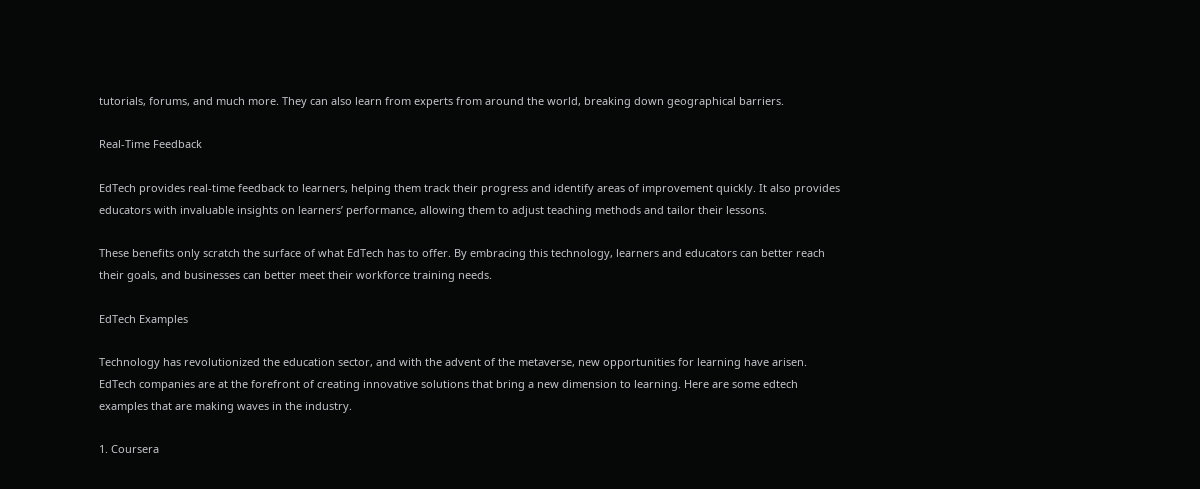tutorials, forums, and much more. They can also learn from experts from around the world, breaking down geographical barriers.

Real-Time Feedback

EdTech provides real-time feedback to learners, helping them track their progress and identify areas of improvement quickly. It also provides educators with invaluable insights on learners’ performance, allowing them to adjust teaching methods and tailor their lessons.

These benefits only scratch the surface of what EdTech has to offer. By embracing this technology, learners and educators can better reach their goals, and businesses can better meet their workforce training needs.

EdTech Examples

Technology has revolutionized the education sector, and with the advent of the metaverse, new opportunities for learning have arisen. EdTech companies are at the forefront of creating innovative solutions that bring a new dimension to learning. Here are some edtech examples that are making waves in the industry.

1. Coursera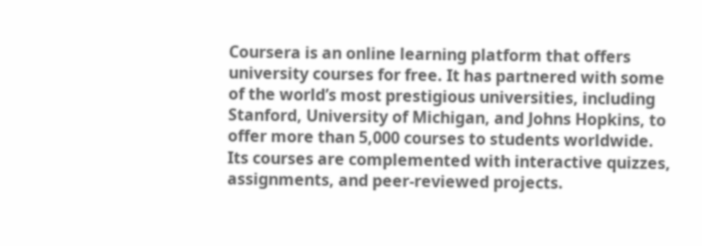Coursera is an online learning platform that offers university courses for free. It has partnered with some of the world’s most prestigious universities, including Stanford, University of Michigan, and Johns Hopkins, to offer more than 5,000 courses to students worldwide. Its courses are complemented with interactive quizzes, assignments, and peer-reviewed projects.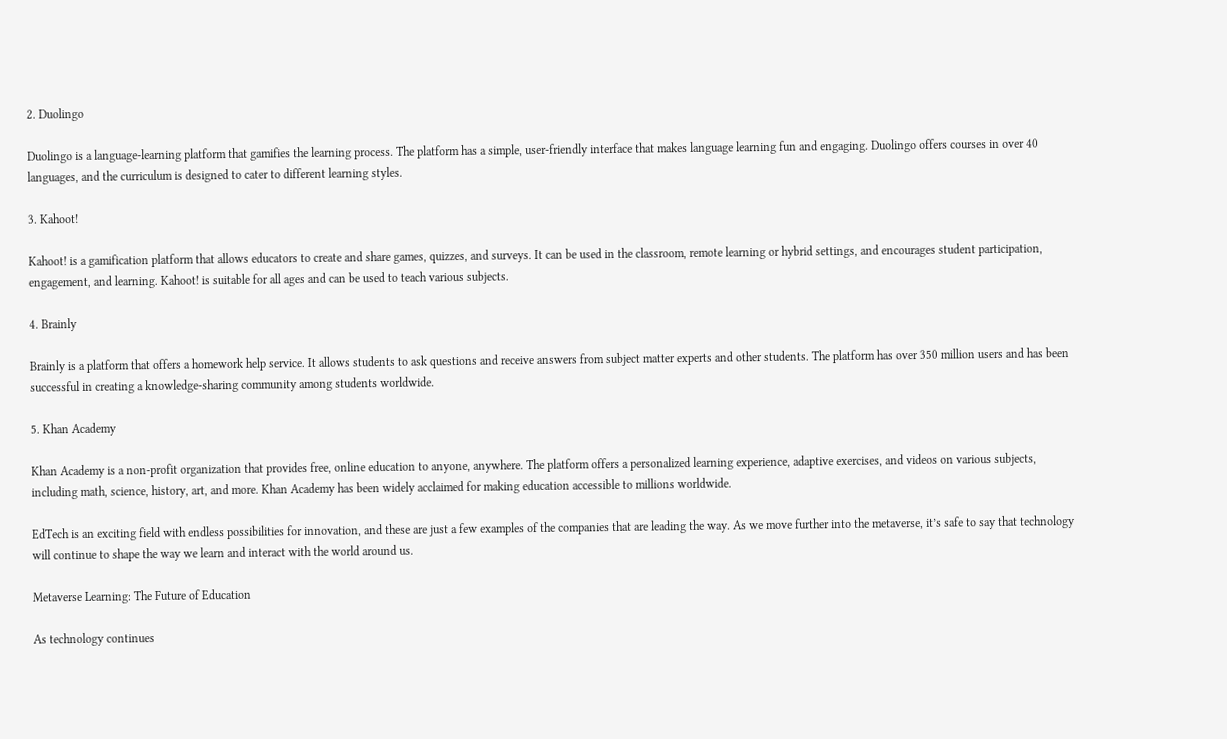2. Duolingo

Duolingo is a language-learning platform that gamifies the learning process. The platform has a simple, user-friendly interface that makes language learning fun and engaging. Duolingo offers courses in over 40 languages, and the curriculum is designed to cater to different learning styles.

3. Kahoot!

Kahoot! is a gamification platform that allows educators to create and share games, quizzes, and surveys. It can be used in the classroom, remote learning or hybrid settings, and encourages student participation, engagement, and learning. Kahoot! is suitable for all ages and can be used to teach various subjects.

4. Brainly

Brainly is a platform that offers a homework help service. It allows students to ask questions and receive answers from subject matter experts and other students. The platform has over 350 million users and has been successful in creating a knowledge-sharing community among students worldwide.

5. Khan Academy

Khan Academy is a non-profit organization that provides free, online education to anyone, anywhere. The platform offers a personalized learning experience, adaptive exercises, and videos on various subjects, including math, science, history, art, and more. Khan Academy has been widely acclaimed for making education accessible to millions worldwide.

EdTech is an exciting field with endless possibilities for innovation, and these are just a few examples of the companies that are leading the way. As we move further into the metaverse, it’s safe to say that technology will continue to shape the way we learn and interact with the world around us.

Metaverse Learning: The Future of Education

As technology continues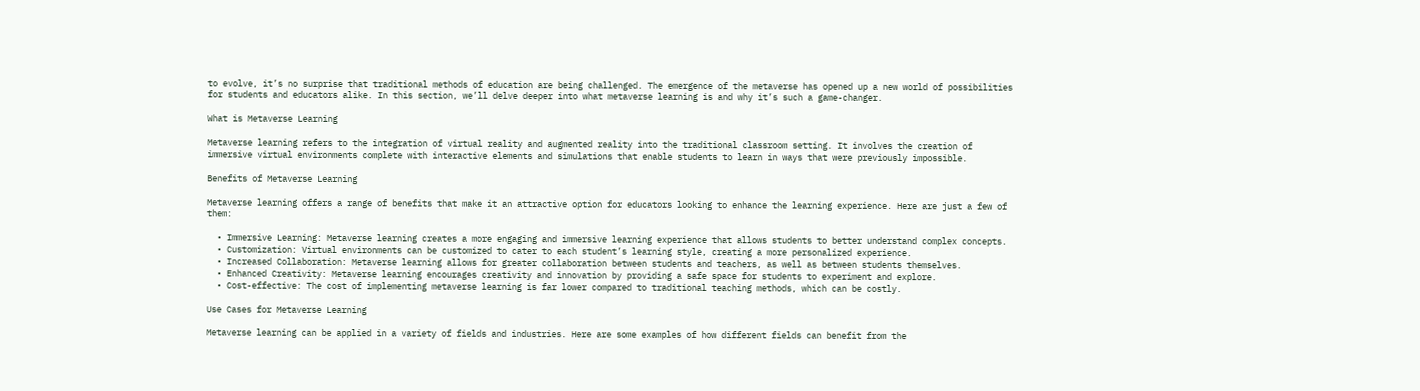to evolve, it’s no surprise that traditional methods of education are being challenged. The emergence of the metaverse has opened up a new world of possibilities for students and educators alike. In this section, we’ll delve deeper into what metaverse learning is and why it’s such a game-changer.

What is Metaverse Learning

Metaverse learning refers to the integration of virtual reality and augmented reality into the traditional classroom setting. It involves the creation of immersive virtual environments complete with interactive elements and simulations that enable students to learn in ways that were previously impossible.

Benefits of Metaverse Learning

Metaverse learning offers a range of benefits that make it an attractive option for educators looking to enhance the learning experience. Here are just a few of them:

  • Immersive Learning: Metaverse learning creates a more engaging and immersive learning experience that allows students to better understand complex concepts.
  • Customization: Virtual environments can be customized to cater to each student’s learning style, creating a more personalized experience.
  • Increased Collaboration: Metaverse learning allows for greater collaboration between students and teachers, as well as between students themselves.
  • Enhanced Creativity: Metaverse learning encourages creativity and innovation by providing a safe space for students to experiment and explore.
  • Cost-effective: The cost of implementing metaverse learning is far lower compared to traditional teaching methods, which can be costly.

Use Cases for Metaverse Learning

Metaverse learning can be applied in a variety of fields and industries. Here are some examples of how different fields can benefit from the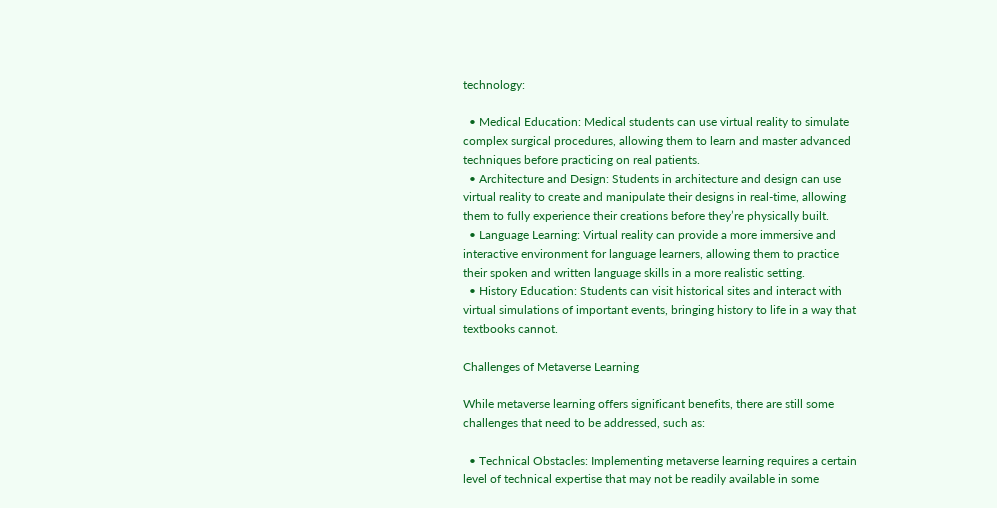technology:

  • Medical Education: Medical students can use virtual reality to simulate complex surgical procedures, allowing them to learn and master advanced techniques before practicing on real patients.
  • Architecture and Design: Students in architecture and design can use virtual reality to create and manipulate their designs in real-time, allowing them to fully experience their creations before they’re physically built.
  • Language Learning: Virtual reality can provide a more immersive and interactive environment for language learners, allowing them to practice their spoken and written language skills in a more realistic setting.
  • History Education: Students can visit historical sites and interact with virtual simulations of important events, bringing history to life in a way that textbooks cannot.

Challenges of Metaverse Learning

While metaverse learning offers significant benefits, there are still some challenges that need to be addressed, such as:

  • Technical Obstacles: Implementing metaverse learning requires a certain level of technical expertise that may not be readily available in some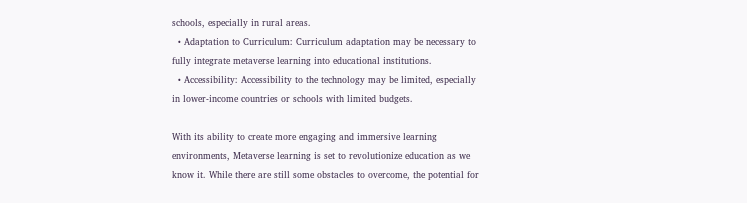schools, especially in rural areas.
  • Adaptation to Curriculum: Curriculum adaptation may be necessary to fully integrate metaverse learning into educational institutions.
  • Accessibility: Accessibility to the technology may be limited, especially in lower-income countries or schools with limited budgets.

With its ability to create more engaging and immersive learning environments, Metaverse learning is set to revolutionize education as we know it. While there are still some obstacles to overcome, the potential for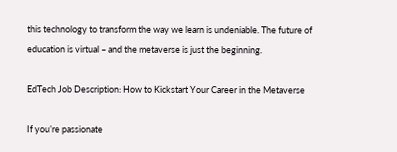this technology to transform the way we learn is undeniable. The future of education is virtual – and the metaverse is just the beginning.

EdTech Job Description: How to Kickstart Your Career in the Metaverse

If you’re passionate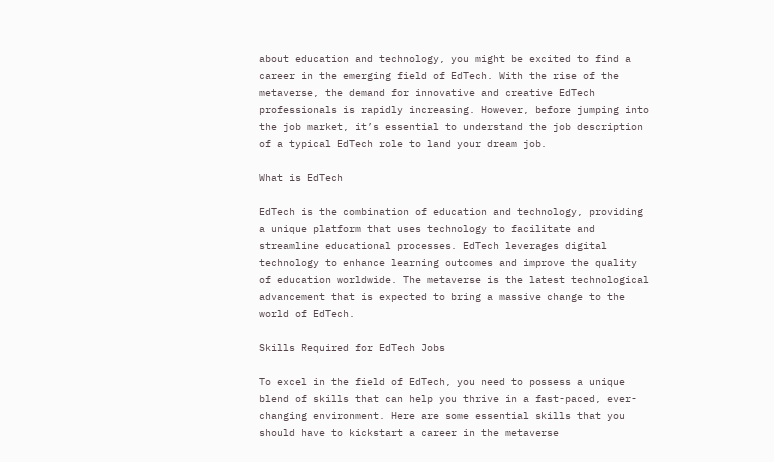about education and technology, you might be excited to find a career in the emerging field of EdTech. With the rise of the metaverse, the demand for innovative and creative EdTech professionals is rapidly increasing. However, before jumping into the job market, it’s essential to understand the job description of a typical EdTech role to land your dream job.

What is EdTech

EdTech is the combination of education and technology, providing a unique platform that uses technology to facilitate and streamline educational processes. EdTech leverages digital technology to enhance learning outcomes and improve the quality of education worldwide. The metaverse is the latest technological advancement that is expected to bring a massive change to the world of EdTech.

Skills Required for EdTech Jobs

To excel in the field of EdTech, you need to possess a unique blend of skills that can help you thrive in a fast-paced, ever-changing environment. Here are some essential skills that you should have to kickstart a career in the metaverse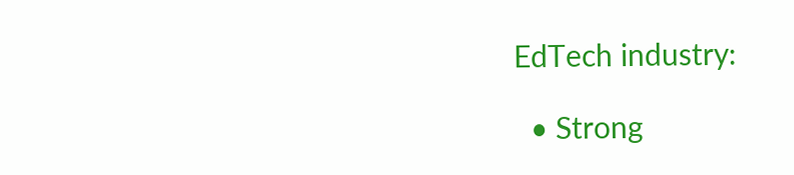EdTech industry:

  • Strong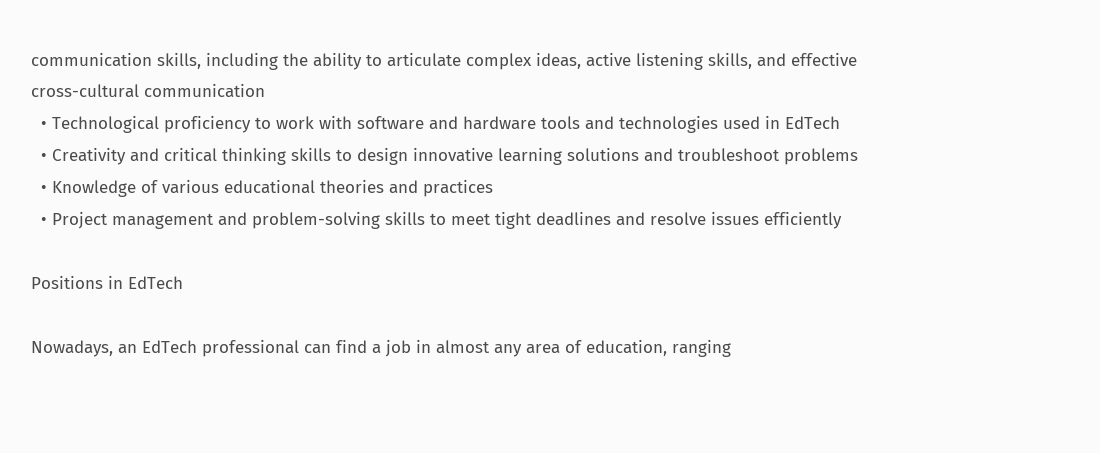communication skills, including the ability to articulate complex ideas, active listening skills, and effective cross-cultural communication
  • Technological proficiency to work with software and hardware tools and technologies used in EdTech
  • Creativity and critical thinking skills to design innovative learning solutions and troubleshoot problems
  • Knowledge of various educational theories and practices
  • Project management and problem-solving skills to meet tight deadlines and resolve issues efficiently

Positions in EdTech

Nowadays, an EdTech professional can find a job in almost any area of education, ranging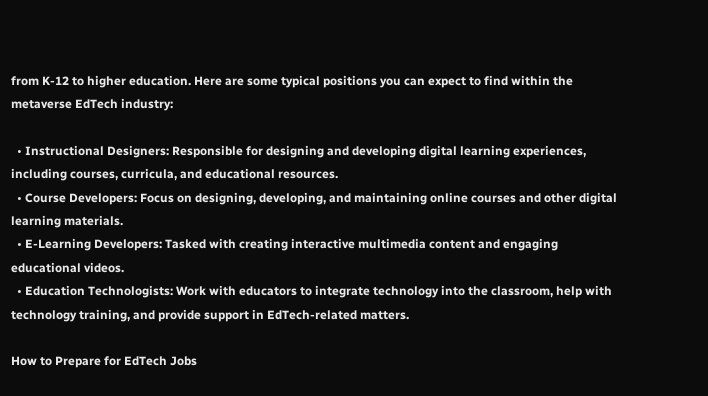from K-12 to higher education. Here are some typical positions you can expect to find within the metaverse EdTech industry:

  • Instructional Designers: Responsible for designing and developing digital learning experiences, including courses, curricula, and educational resources.
  • Course Developers: Focus on designing, developing, and maintaining online courses and other digital learning materials.
  • E-Learning Developers: Tasked with creating interactive multimedia content and engaging educational videos.
  • Education Technologists: Work with educators to integrate technology into the classroom, help with technology training, and provide support in EdTech-related matters.

How to Prepare for EdTech Jobs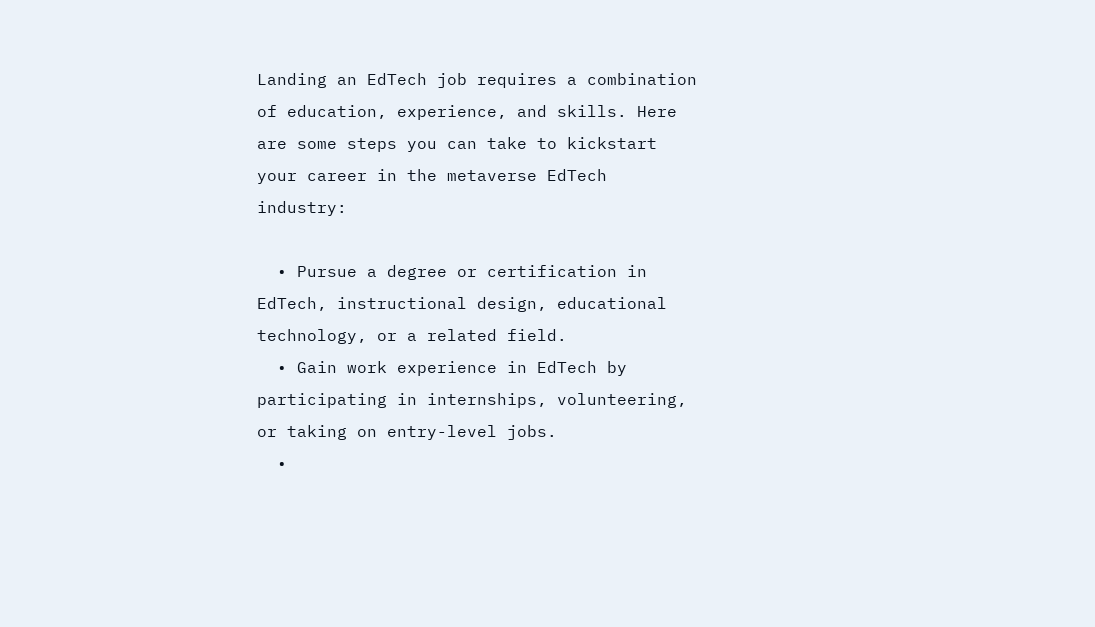Landing an EdTech job requires a combination of education, experience, and skills. Here are some steps you can take to kickstart your career in the metaverse EdTech industry:

  • Pursue a degree or certification in EdTech, instructional design, educational technology, or a related field.
  • Gain work experience in EdTech by participating in internships, volunteering, or taking on entry-level jobs.
  •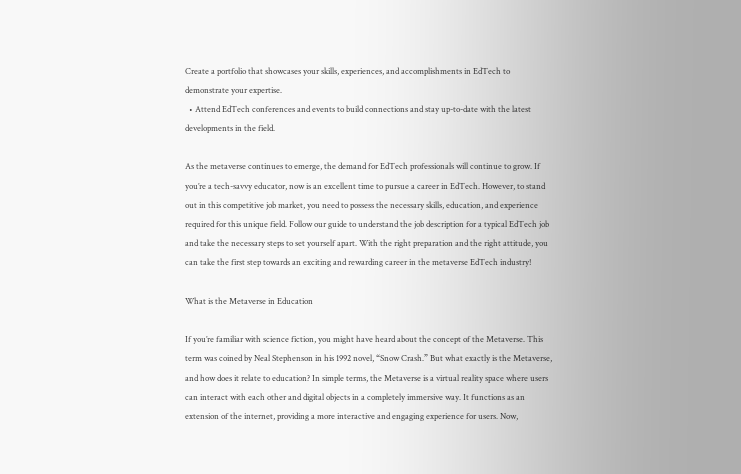Create a portfolio that showcases your skills, experiences, and accomplishments in EdTech to demonstrate your expertise.
  • Attend EdTech conferences and events to build connections and stay up-to-date with the latest developments in the field.

As the metaverse continues to emerge, the demand for EdTech professionals will continue to grow. If you’re a tech-savvy educator, now is an excellent time to pursue a career in EdTech. However, to stand out in this competitive job market, you need to possess the necessary skills, education, and experience required for this unique field. Follow our guide to understand the job description for a typical EdTech job and take the necessary steps to set yourself apart. With the right preparation and the right attitude, you can take the first step towards an exciting and rewarding career in the metaverse EdTech industry!

What is the Metaverse in Education

If you’re familiar with science fiction, you might have heard about the concept of the Metaverse. This term was coined by Neal Stephenson in his 1992 novel, “Snow Crash.” But what exactly is the Metaverse, and how does it relate to education? In simple terms, the Metaverse is a virtual reality space where users can interact with each other and digital objects in a completely immersive way. It functions as an extension of the internet, providing a more interactive and engaging experience for users. Now,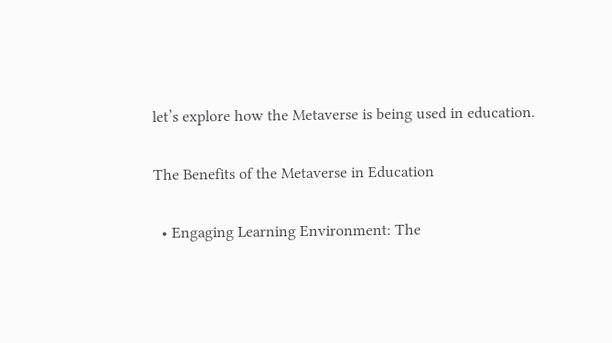let’s explore how the Metaverse is being used in education.

The Benefits of the Metaverse in Education

  • Engaging Learning Environment: The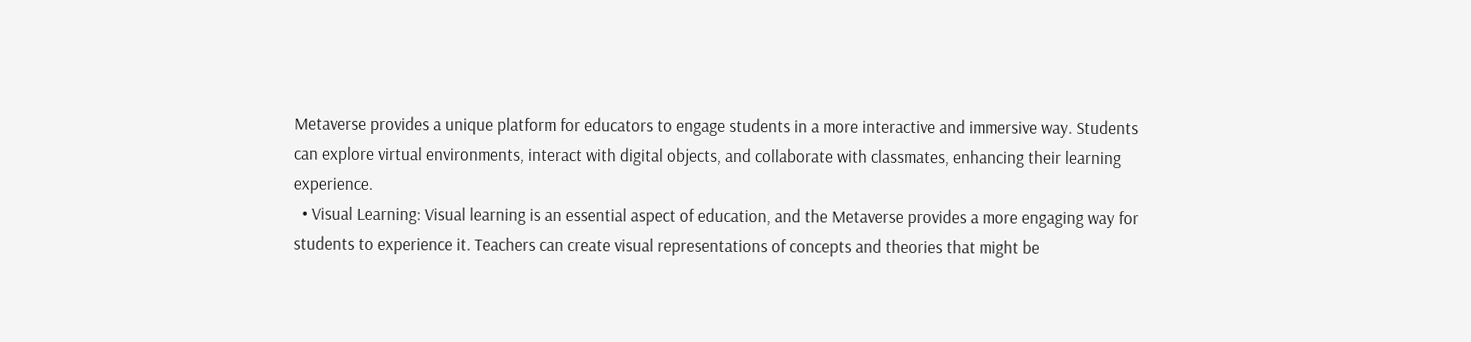Metaverse provides a unique platform for educators to engage students in a more interactive and immersive way. Students can explore virtual environments, interact with digital objects, and collaborate with classmates, enhancing their learning experience.
  • Visual Learning: Visual learning is an essential aspect of education, and the Metaverse provides a more engaging way for students to experience it. Teachers can create visual representations of concepts and theories that might be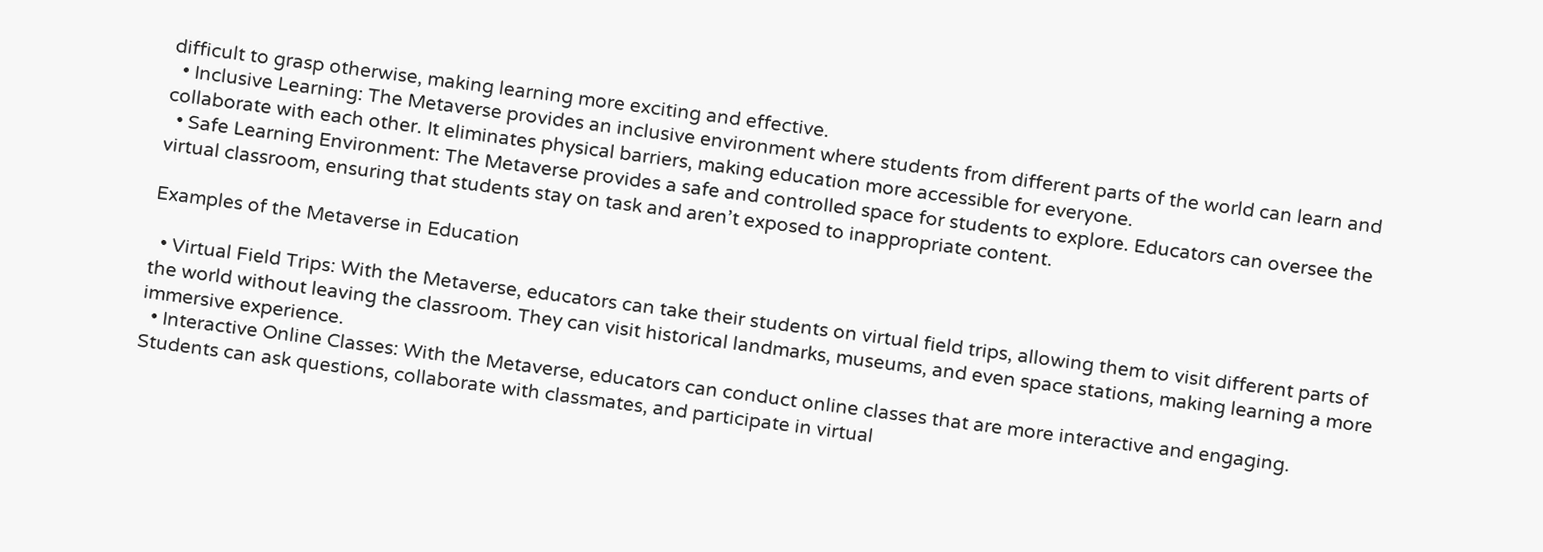difficult to grasp otherwise, making learning more exciting and effective.
  • Inclusive Learning: The Metaverse provides an inclusive environment where students from different parts of the world can learn and collaborate with each other. It eliminates physical barriers, making education more accessible for everyone.
  • Safe Learning Environment: The Metaverse provides a safe and controlled space for students to explore. Educators can oversee the virtual classroom, ensuring that students stay on task and aren’t exposed to inappropriate content.

Examples of the Metaverse in Education

  • Virtual Field Trips: With the Metaverse, educators can take their students on virtual field trips, allowing them to visit different parts of the world without leaving the classroom. They can visit historical landmarks, museums, and even space stations, making learning a more immersive experience.
  • Interactive Online Classes: With the Metaverse, educators can conduct online classes that are more interactive and engaging. Students can ask questions, collaborate with classmates, and participate in virtual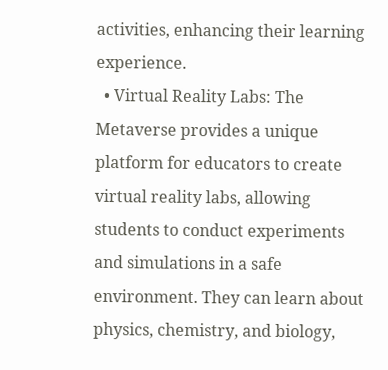activities, enhancing their learning experience.
  • Virtual Reality Labs: The Metaverse provides a unique platform for educators to create virtual reality labs, allowing students to conduct experiments and simulations in a safe environment. They can learn about physics, chemistry, and biology,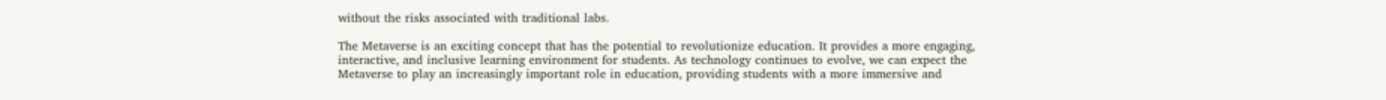without the risks associated with traditional labs.

The Metaverse is an exciting concept that has the potential to revolutionize education. It provides a more engaging, interactive, and inclusive learning environment for students. As technology continues to evolve, we can expect the Metaverse to play an increasingly important role in education, providing students with a more immersive and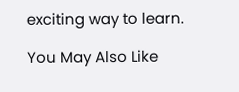exciting way to learn.

You May Also Like